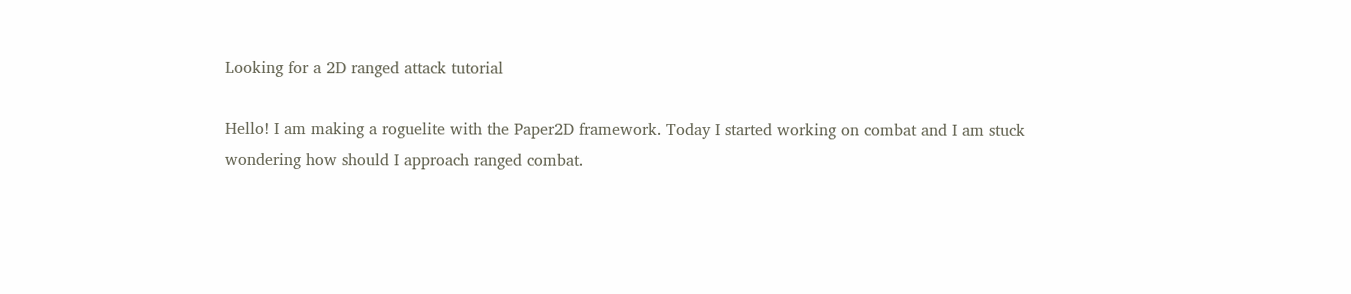Looking for a 2D ranged attack tutorial

Hello! I am making a roguelite with the Paper2D framework. Today I started working on combat and I am stuck wondering how should I approach ranged combat.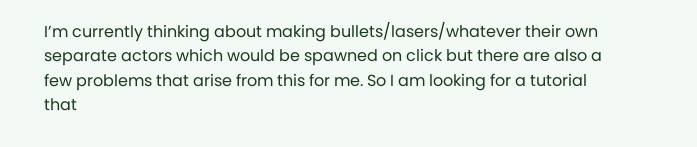I’m currently thinking about making bullets/lasers/whatever their own separate actors which would be spawned on click but there are also a few problems that arise from this for me. So I am looking for a tutorial that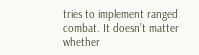tries to implement ranged combat. It doesn’t matter whether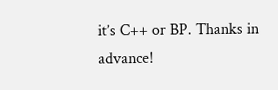it’s C++ or BP. Thanks in advance!